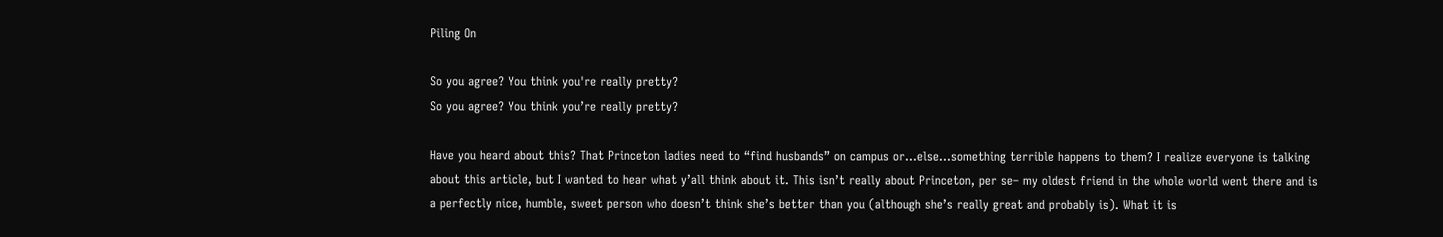Piling On

So you agree? You think you're really pretty?
So you agree? You think you’re really pretty?

Have you heard about this? That Princeton ladies need to “find husbands” on campus or…else…something terrible happens to them? I realize everyone is talking about this article, but I wanted to hear what y’all think about it. This isn’t really about Princeton, per se– my oldest friend in the whole world went there and is a perfectly nice, humble, sweet person who doesn’t think she’s better than you (although she’s really great and probably is). What it is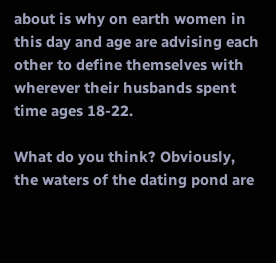about is why on earth women in this day and age are advising each other to define themselves with wherever their husbands spent time ages 18-22.

What do you think? Obviously, the waters of the dating pond are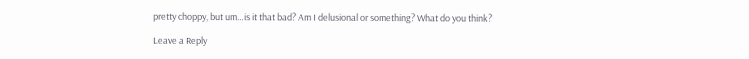pretty choppy, but um…is it that bad? Am I delusional or something? What do you think?

Leave a Reply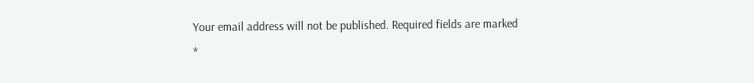Your email address will not be published. Required fields are marked *